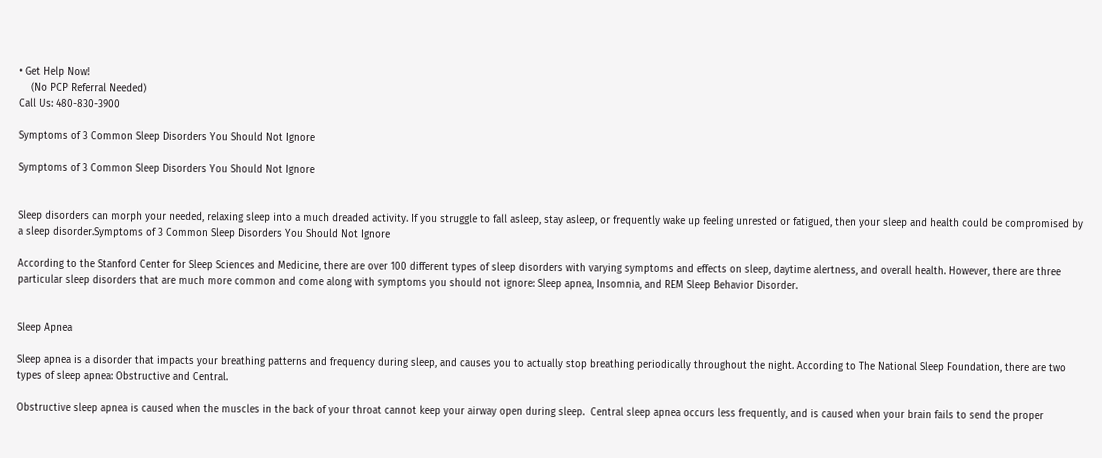• Get Help Now!
    (No PCP Referral Needed)
Call Us: 480-830-3900

Symptoms of 3 Common Sleep Disorders You Should Not Ignore

Symptoms of 3 Common Sleep Disorders You Should Not Ignore


Sleep disorders can morph your needed, relaxing sleep into a much dreaded activity. If you struggle to fall asleep, stay asleep, or frequently wake up feeling unrested or fatigued, then your sleep and health could be compromised by a sleep disorder.Symptoms of 3 Common Sleep Disorders You Should Not Ignore

According to the Stanford Center for Sleep Sciences and Medicine, there are over 100 different types of sleep disorders with varying symptoms and effects on sleep, daytime alertness, and overall health. However, there are three particular sleep disorders that are much more common and come along with symptoms you should not ignore: Sleep apnea, Insomnia, and REM Sleep Behavior Disorder.


Sleep Apnea

Sleep apnea is a disorder that impacts your breathing patterns and frequency during sleep, and causes you to actually stop breathing periodically throughout the night. According to The National Sleep Foundation, there are two types of sleep apnea: Obstructive and Central.

Obstructive sleep apnea is caused when the muscles in the back of your throat cannot keep your airway open during sleep.  Central sleep apnea occurs less frequently, and is caused when your brain fails to send the proper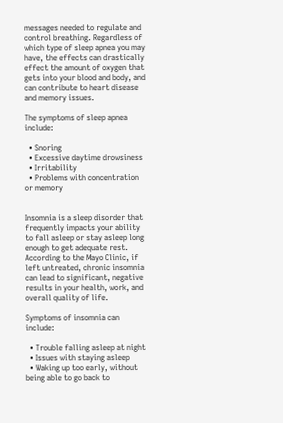messages needed to regulate and control breathing. Regardless of which type of sleep apnea you may have, the effects can drastically effect the amount of oxygen that gets into your blood and body, and can contribute to heart disease and memory issues.

The symptoms of sleep apnea include:

  • Snoring
  • Excessive daytime drowsiness
  • Irritability
  • Problems with concentration or memory


Insomnia is a sleep disorder that frequently impacts your ability to fall asleep or stay asleep long enough to get adequate rest. According to the Mayo Clinic, if left untreated, chronic insomnia can lead to significant, negative results in your health, work, and overall quality of life.

Symptoms of insomnia can include:

  • Trouble falling asleep at night
  • Issues with staying asleep
  • Waking up too early, without being able to go back to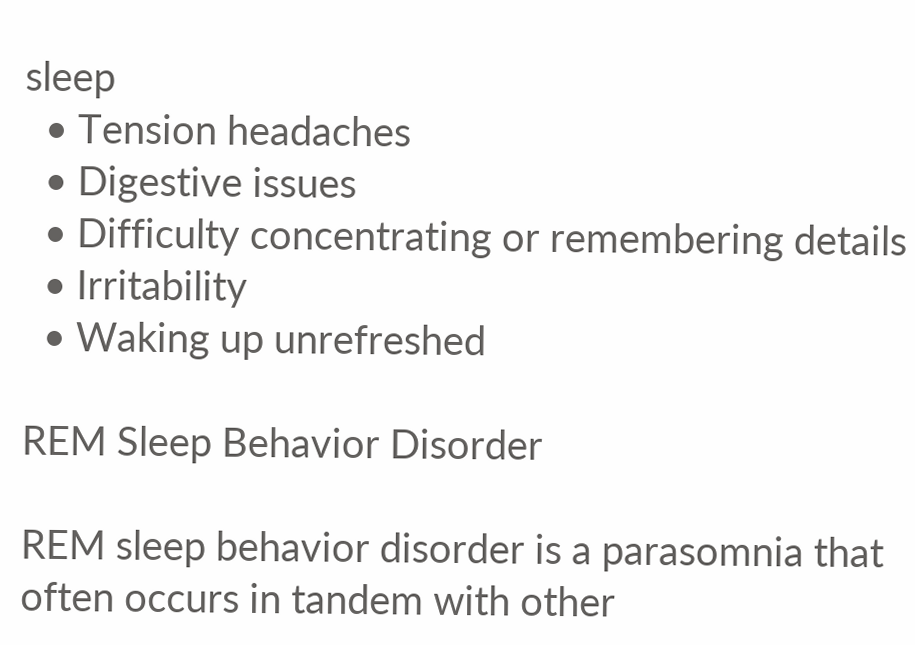sleep
  • Tension headaches
  • Digestive issues
  • Difficulty concentrating or remembering details
  • Irritability
  • Waking up unrefreshed

REM Sleep Behavior Disorder

REM sleep behavior disorder is a parasomnia that often occurs in tandem with other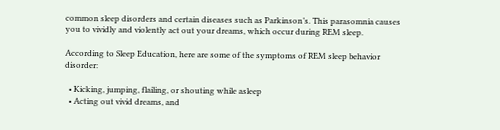common sleep disorders and certain diseases such as Parkinson’s. This parasomnia causes you to vividly and violently act out your dreams, which occur during REM sleep.

According to Sleep Education, here are some of the symptoms of REM sleep behavior disorder:

  • Kicking, jumping, flailing, or shouting while asleep
  • Acting out vivid dreams, and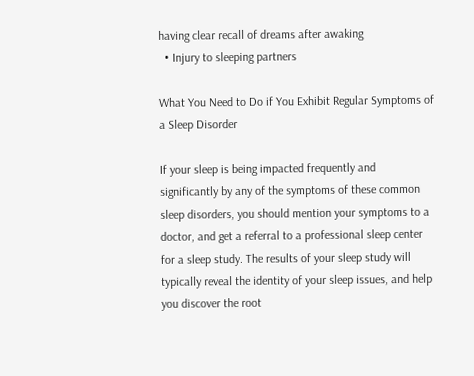having clear recall of dreams after awaking
  • Injury to sleeping partners

What You Need to Do if You Exhibit Regular Symptoms of a Sleep Disorder

If your sleep is being impacted frequently and significantly by any of the symptoms of these common sleep disorders, you should mention your symptoms to a doctor, and get a referral to a professional sleep center for a sleep study. The results of your sleep study will typically reveal the identity of your sleep issues, and help you discover the root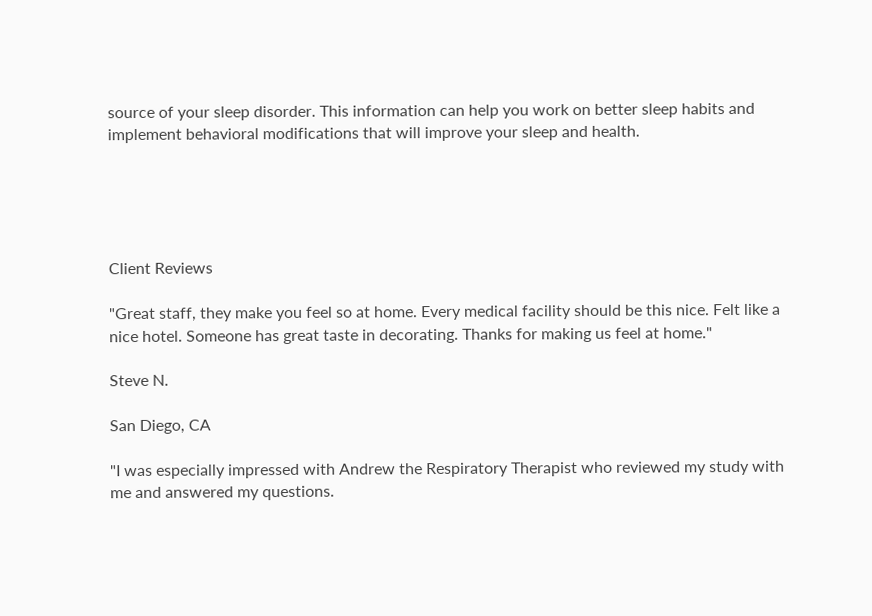source of your sleep disorder. This information can help you work on better sleep habits and implement behavioral modifications that will improve your sleep and health.





Client Reviews

"Great staff, they make you feel so at home. Every medical facility should be this nice. Felt like a nice hotel. Someone has great taste in decorating. Thanks for making us feel at home."

Steve N.

San Diego, CA

"I was especially impressed with Andrew the Respiratory Therapist who reviewed my study with me and answered my questions.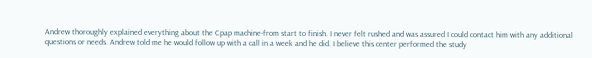Andrew thoroughly explained everything about the Cpap machine-from start to finish. I never felt rushed and was assured I could contact him with any additional questions or needs. Andrew told me he would follow up with a call in a week and he did. I believe this center performed the study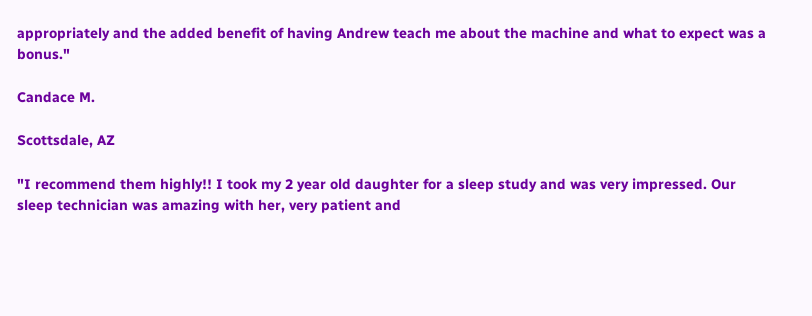appropriately and the added benefit of having Andrew teach me about the machine and what to expect was a bonus."

Candace M.

Scottsdale, AZ

"I recommend them highly!! I took my 2 year old daughter for a sleep study and was very impressed. Our sleep technician was amazing with her, very patient and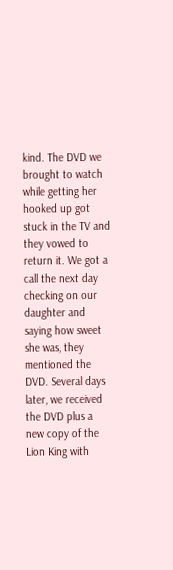kind. The DVD we brought to watch while getting her hooked up got stuck in the TV and they vowed to return it. We got a call the next day checking on our daughter and saying how sweet she was, they mentioned the DVD. Several days later, we received the DVD plus a new copy of the Lion King with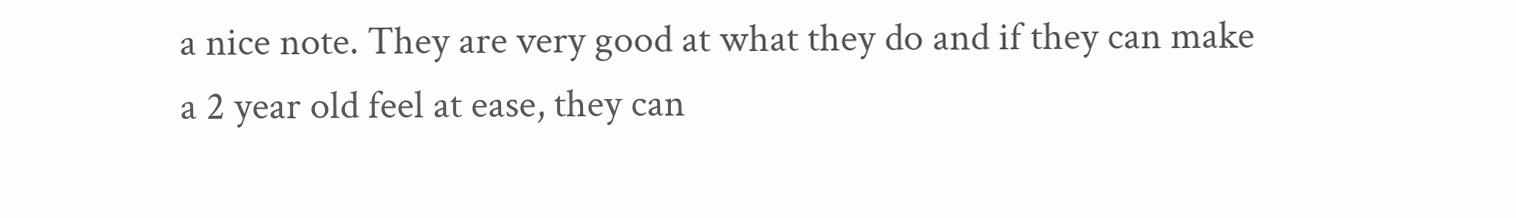a nice note. They are very good at what they do and if they can make a 2 year old feel at ease, they can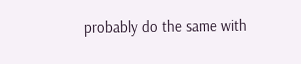probably do the same with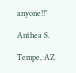anyone!!"

Anthea S.

Tempe, AZ